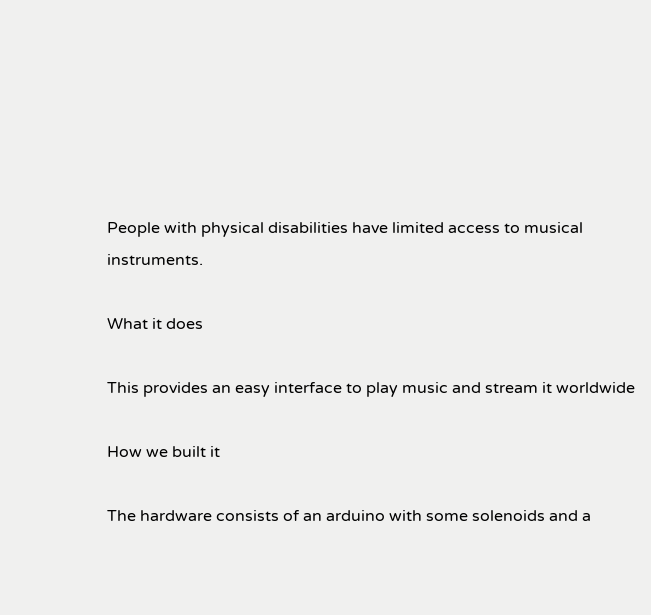People with physical disabilities have limited access to musical instruments.

What it does

This provides an easy interface to play music and stream it worldwide

How we built it

The hardware consists of an arduino with some solenoids and a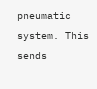pneumatic system. This sends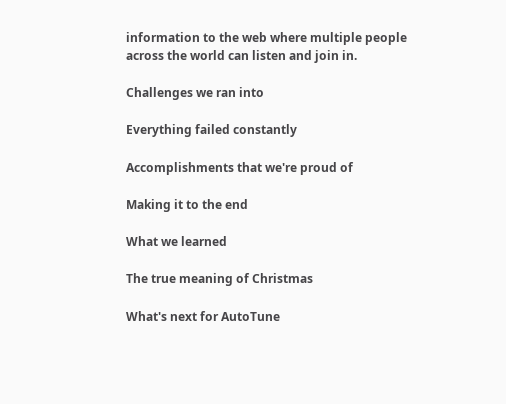information to the web where multiple people across the world can listen and join in.

Challenges we ran into

Everything failed constantly

Accomplishments that we're proud of

Making it to the end

What we learned

The true meaning of Christmas

What's next for AutoTune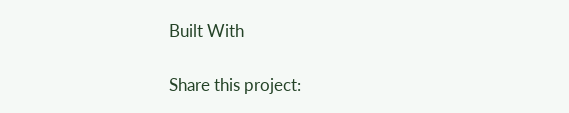Built With

Share this project: